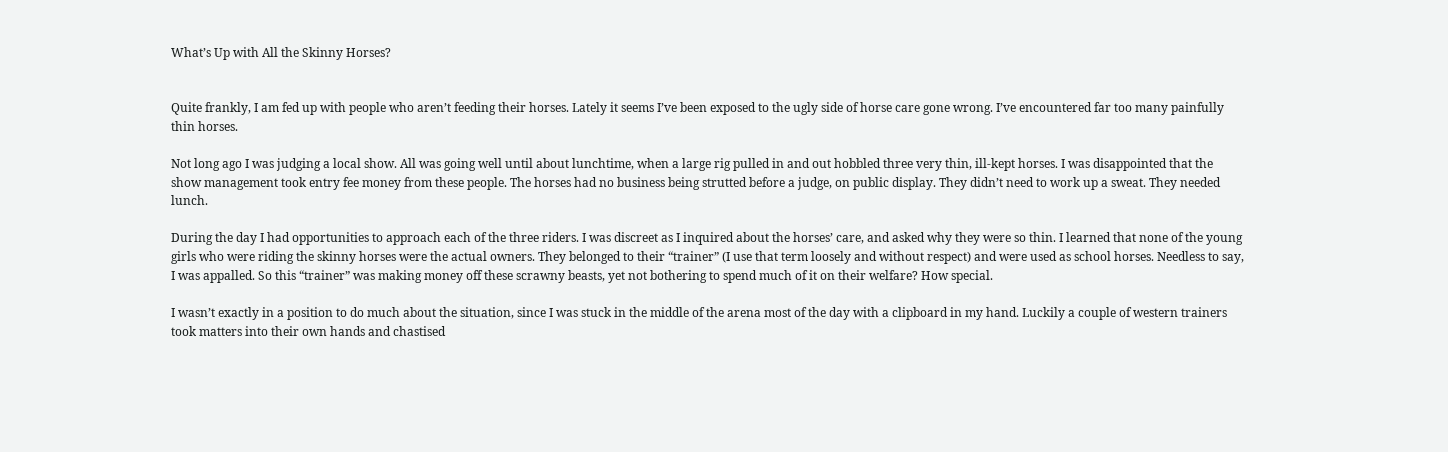What’s Up with All the Skinny Horses?


Quite frankly, I am fed up with people who aren’t feeding their horses. Lately it seems I’ve been exposed to the ugly side of horse care gone wrong. I’ve encountered far too many painfully thin horses.

Not long ago I was judging a local show. All was going well until about lunchtime, when a large rig pulled in and out hobbled three very thin, ill-kept horses. I was disappointed that the show management took entry fee money from these people. The horses had no business being strutted before a judge, on public display. They didn’t need to work up a sweat. They needed lunch.

During the day I had opportunities to approach each of the three riders. I was discreet as I inquired about the horses’ care, and asked why they were so thin. I learned that none of the young girls who were riding the skinny horses were the actual owners. They belonged to their “trainer” (I use that term loosely and without respect) and were used as school horses. Needless to say, I was appalled. So this “trainer” was making money off these scrawny beasts, yet not bothering to spend much of it on their welfare? How special.

I wasn’t exactly in a position to do much about the situation, since I was stuck in the middle of the arena most of the day with a clipboard in my hand. Luckily a couple of western trainers took matters into their own hands and chastised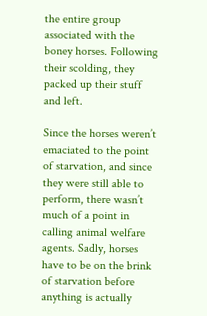the entire group associated with the boney horses. Following their scolding, they packed up their stuff and left.

Since the horses weren’t emaciated to the point of starvation, and since they were still able to perform, there wasn’t much of a point in calling animal welfare agents. Sadly, horses have to be on the brink of starvation before anything is actually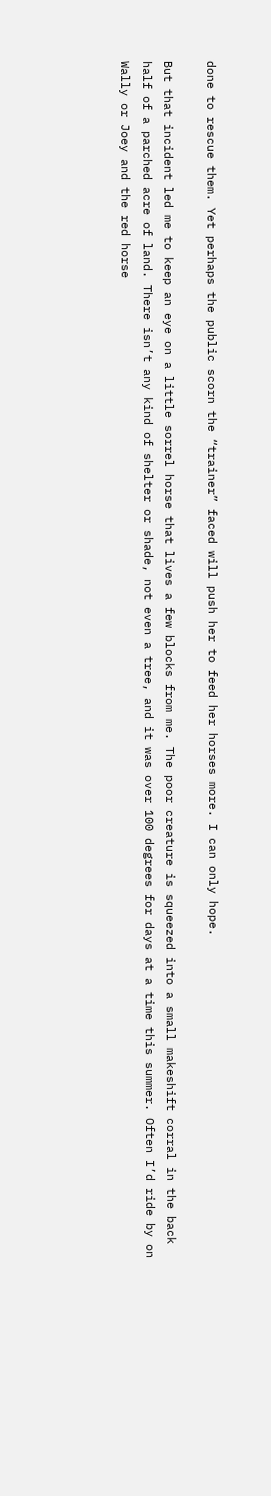done to rescue them. Yet perhaps the public scorn the “trainer” faced will push her to feed her horses more. I can only hope.

But that incident led me to keep an eye on a little sorrel horse that lives a few blocks from me. The poor creature is squeezed into a small makeshift corral in the back half of a parched acre of land. There isn’t any kind of shelter or shade, not even a tree, and it was over 100 degrees for days at a time this summer. Often I’d ride by on Wally or Joey and the red horse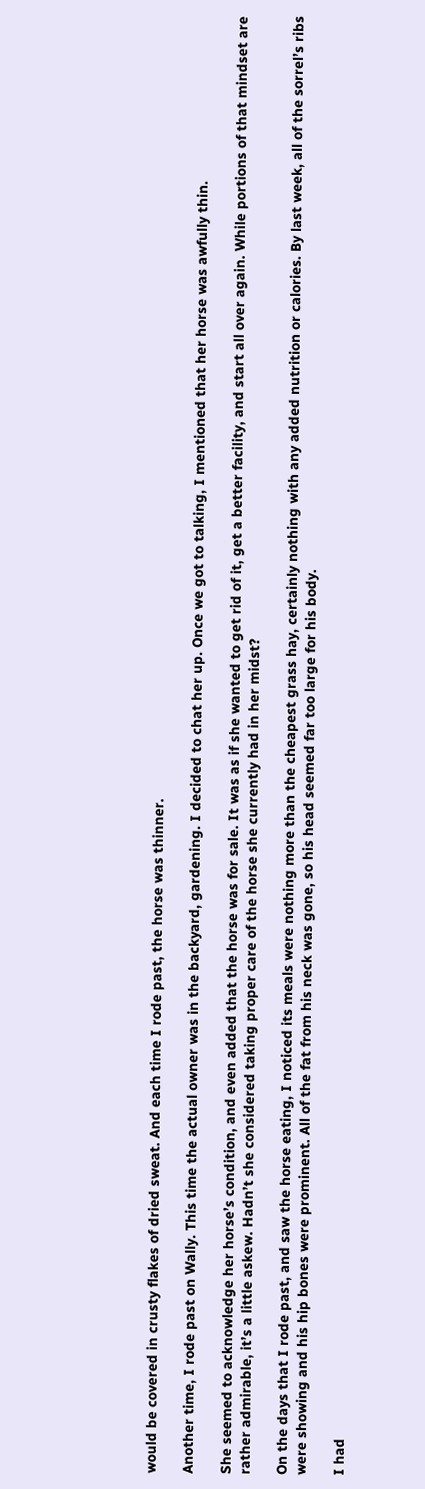would be covered in crusty flakes of dried sweat. And each time I rode past, the horse was thinner.

Another time, I rode past on Wally. This time the actual owner was in the backyard, gardening. I decided to chat her up. Once we got to talking, I mentioned that her horse was awfully thin.

She seemed to acknowledge her horse’s condition, and even added that the horse was for sale. It was as if she wanted to get rid of it, get a better facility, and start all over again. While portions of that mindset are rather admirable, it’s a little askew. Hadn’t she considered taking proper care of the horse she currently had in her midst?

On the days that I rode past, and saw the horse eating, I noticed its meals were nothing more than the cheapest grass hay, certainly nothing with any added nutrition or calories. By last week, all of the sorrel’s ribs were showing and his hip bones were prominent. All of the fat from his neck was gone, so his head seemed far too large for his body.

I had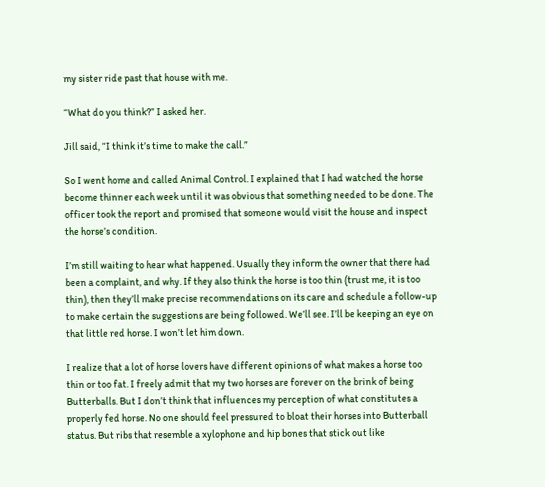my sister ride past that house with me.

“What do you think?” I asked her.

Jill said, “I think it’s time to make the call.”

So I went home and called Animal Control. I explained that I had watched the horse become thinner each week until it was obvious that something needed to be done. The officer took the report and promised that someone would visit the house and inspect the horse’s condition.

I’m still waiting to hear what happened. Usually they inform the owner that there had been a complaint, and why. If they also think the horse is too thin (trust me, it is too thin), then they’ll make precise recommendations on its care and schedule a follow-up to make certain the suggestions are being followed. We’ll see. I’ll be keeping an eye on that little red horse. I won’t let him down.

I realize that a lot of horse lovers have different opinions of what makes a horse too thin or too fat. I freely admit that my two horses are forever on the brink of being Butterballs. But I don’t think that influences my perception of what constitutes a properly fed horse. No one should feel pressured to bloat their horses into Butterball status. But ribs that resemble a xylophone and hip bones that stick out like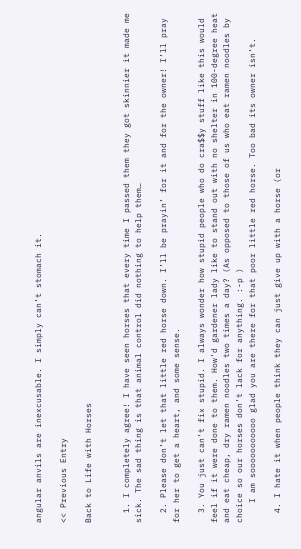angular anvils are inexcusable. I simply can’t stomach it.

<< Previous Entry

Back to Life with Horses


  1. I completely agree! I have seen horses that every time I passed them they got skinnier it made me sick. The sad thing is that animal control did nothing to help them…

  2. Please don’t let that little red horse down. I’ll be prayin’ for it and for the owner! I’ll pray for her to get a heart, and some sense.

  3. You just can’t fix stupid. I always wonder how stupid people who do cra$$y stuff like this would feel if it were done to them. How’d gardener lady like to stand out with no shelter in 100-degree heat and eat cheap, dry ramen noodles two times a day? (As opposed to those of us who eat ramen noodles by choice so our horses don’t lack for anything. :-p )
    I am sooooooooooo glad you are there for that poor little red horse. Too bad its owner isn’t.

  4. I hate it when people think they can just give up with a horse (or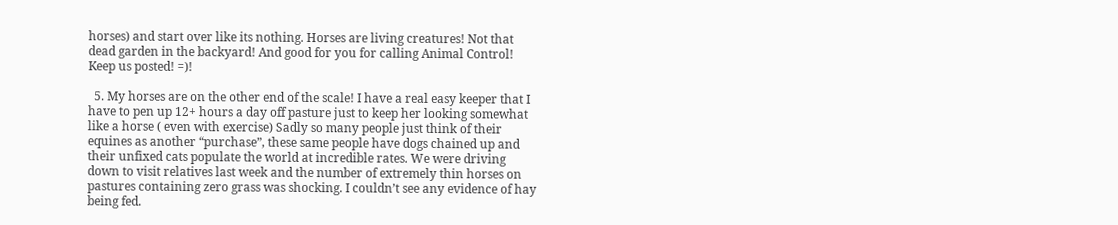horses) and start over like its nothing. Horses are living creatures! Not that dead garden in the backyard! And good for you for calling Animal Control! Keep us posted! =)!

  5. My horses are on the other end of the scale! I have a real easy keeper that I have to pen up 12+ hours a day off pasture just to keep her looking somewhat like a horse ( even with exercise) Sadly so many people just think of their equines as another “purchase”, these same people have dogs chained up and their unfixed cats populate the world at incredible rates. We were driving down to visit relatives last week and the number of extremely thin horses on pastures containing zero grass was shocking. I couldn’t see any evidence of hay being fed.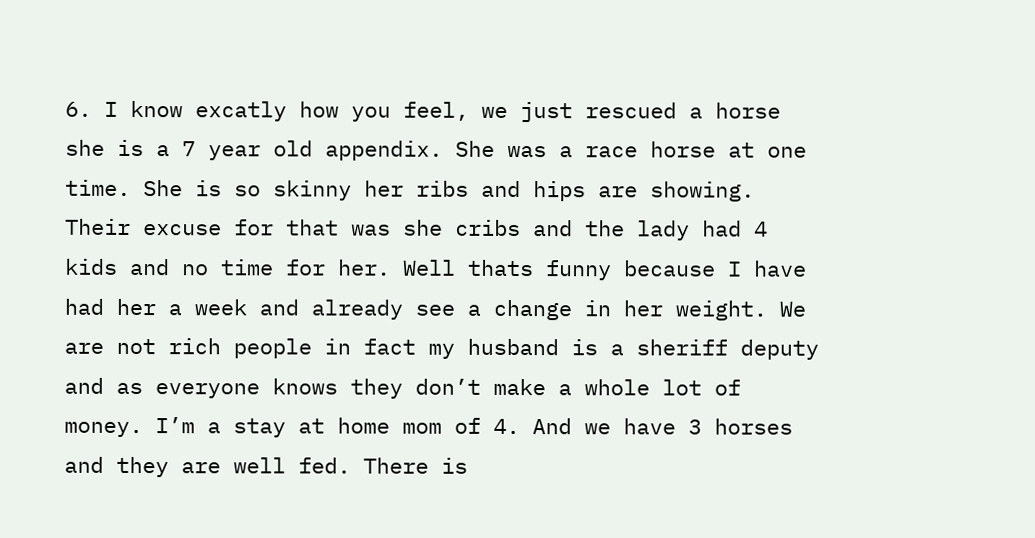6. I know excatly how you feel, we just rescued a horse she is a 7 year old appendix. She was a race horse at one time. She is so skinny her ribs and hips are showing. Their excuse for that was she cribs and the lady had 4 kids and no time for her. Well thats funny because I have had her a week and already see a change in her weight. We are not rich people in fact my husband is a sheriff deputy and as everyone knows they don’t make a whole lot of money. I’m a stay at home mom of 4. And we have 3 horses and they are well fed. There is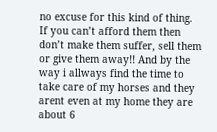no excuse for this kind of thing. If you can’t afford them then don’t make them suffer, sell them or give them away!! And by the way i allways find the time to take care of my horses and they arent even at my home they are about 6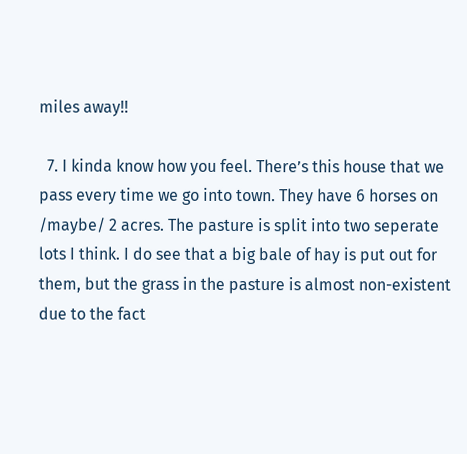miles away!!

  7. I kinda know how you feel. There’s this house that we pass every time we go into town. They have 6 horses on /maybe/ 2 acres. The pasture is split into two seperate lots I think. I do see that a big bale of hay is put out for them, but the grass in the pasture is almost non-existent due to the fact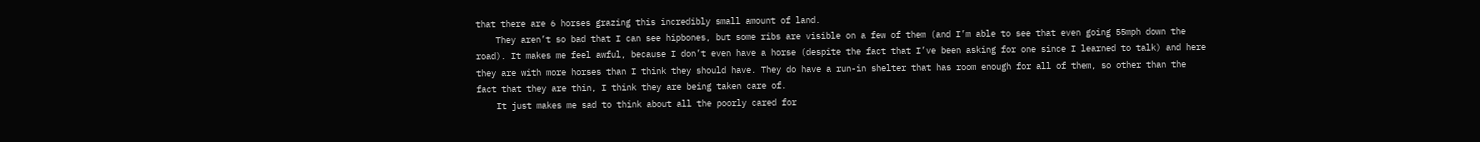that there are 6 horses grazing this incredibly small amount of land.
    They aren’t so bad that I can see hipbones, but some ribs are visible on a few of them (and I’m able to see that even going 55mph down the road). It makes me feel awful, because I don’t even have a horse (despite the fact that I’ve been asking for one since I learned to talk) and here they are with more horses than I think they should have. They do have a run-in shelter that has room enough for all of them, so other than the fact that they are thin, I think they are being taken care of.
    It just makes me sad to think about all the poorly cared for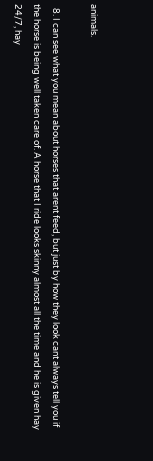animals.

  8. I can see what you mean about horses that arent feed, but just by how they look cant always tell you if the horse is being well taken care of. A horse that I ride looks skinny almost all the time and he is given hay 24/7, hay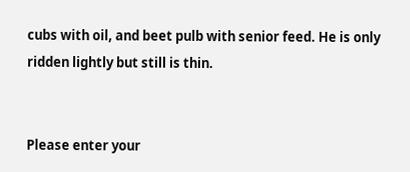cubs with oil, and beet pulb with senior feed. He is only ridden lightly but still is thin.


Please enter your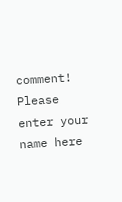comment!
Please enter your name here